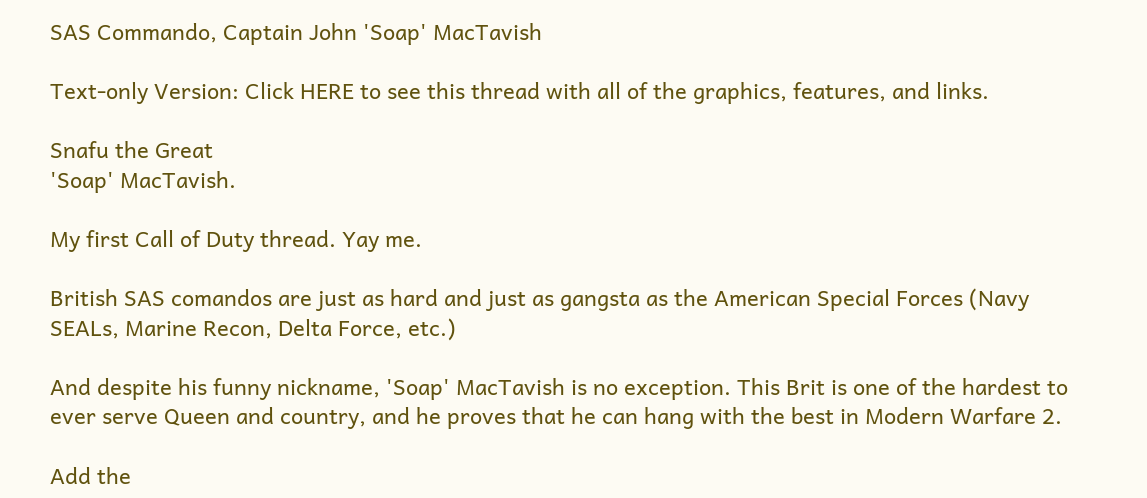SAS Commando, Captain John 'Soap' MacTavish

Text-only Version: Click HERE to see this thread with all of the graphics, features, and links.

Snafu the Great
'Soap' MacTavish.

My first Call of Duty thread. Yay me.

British SAS comandos are just as hard and just as gangsta as the American Special Forces (Navy SEALs, Marine Recon, Delta Force, etc.)

And despite his funny nickname, 'Soap' MacTavish is no exception. This Brit is one of the hardest to ever serve Queen and country, and he proves that he can hang with the best in Modern Warfare 2.

Add the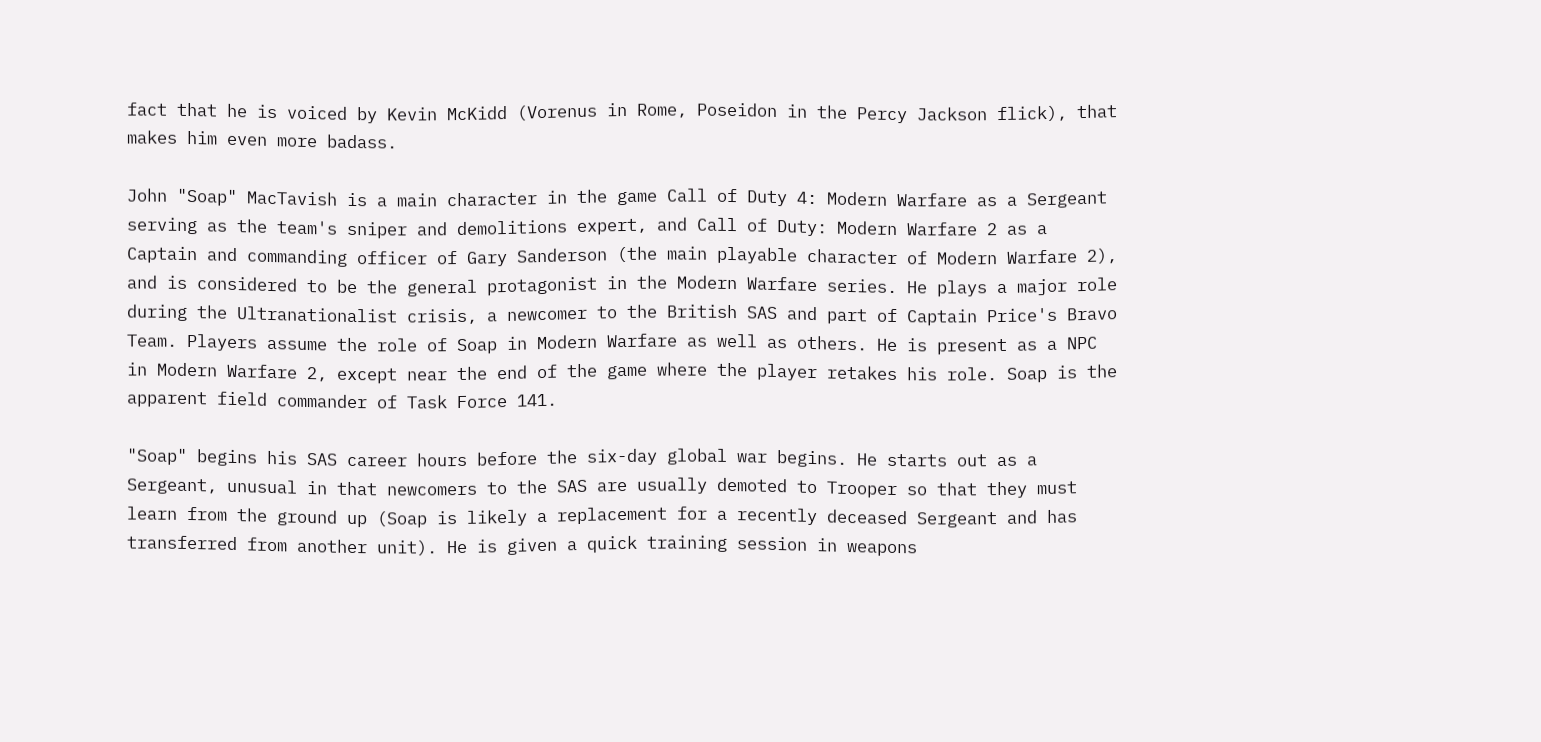fact that he is voiced by Kevin McKidd (Vorenus in Rome, Poseidon in the Percy Jackson flick), that makes him even more badass.

John "Soap" MacTavish is a main character in the game Call of Duty 4: Modern Warfare as a Sergeant serving as the team's sniper and demolitions expert, and Call of Duty: Modern Warfare 2 as a Captain and commanding officer of Gary Sanderson (the main playable character of Modern Warfare 2), and is considered to be the general protagonist in the Modern Warfare series. He plays a major role during the Ultranationalist crisis, a newcomer to the British SAS and part of Captain Price's Bravo Team. Players assume the role of Soap in Modern Warfare as well as others. He is present as a NPC in Modern Warfare 2, except near the end of the game where the player retakes his role. Soap is the apparent field commander of Task Force 141.

"Soap" begins his SAS career hours before the six-day global war begins. He starts out as a Sergeant, unusual in that newcomers to the SAS are usually demoted to Trooper so that they must learn from the ground up (Soap is likely a replacement for a recently deceased Sergeant and has transferred from another unit). He is given a quick training session in weapons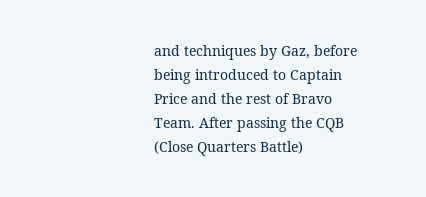and techniques by Gaz, before being introduced to Captain Price and the rest of Bravo Team. After passing the CQB (Close Quarters Battle)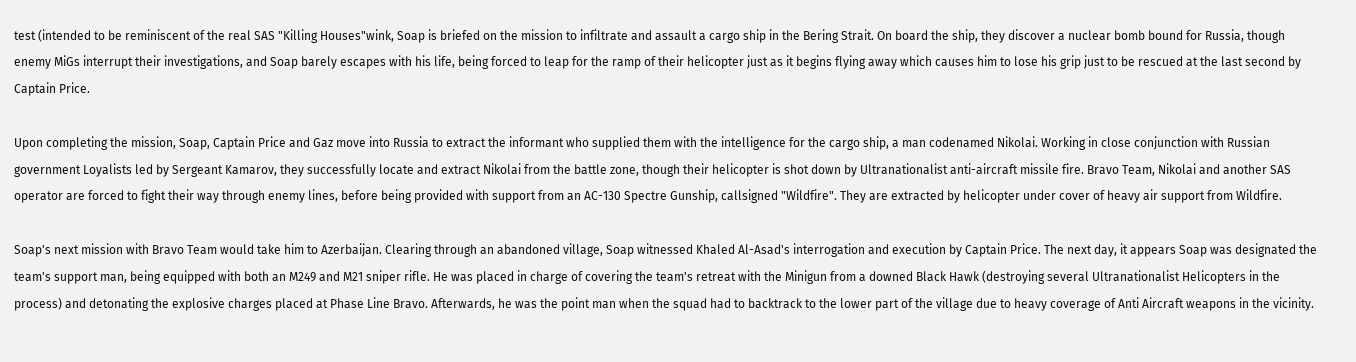test (intended to be reminiscent of the real SAS "Killing Houses"wink, Soap is briefed on the mission to infiltrate and assault a cargo ship in the Bering Strait. On board the ship, they discover a nuclear bomb bound for Russia, though enemy MiGs interrupt their investigations, and Soap barely escapes with his life, being forced to leap for the ramp of their helicopter just as it begins flying away which causes him to lose his grip just to be rescued at the last second by Captain Price.

Upon completing the mission, Soap, Captain Price and Gaz move into Russia to extract the informant who supplied them with the intelligence for the cargo ship, a man codenamed Nikolai. Working in close conjunction with Russian government Loyalists led by Sergeant Kamarov, they successfully locate and extract Nikolai from the battle zone, though their helicopter is shot down by Ultranationalist anti-aircraft missile fire. Bravo Team, Nikolai and another SAS operator are forced to fight their way through enemy lines, before being provided with support from an AC-130 Spectre Gunship, callsigned "Wildfire". They are extracted by helicopter under cover of heavy air support from Wildfire.

Soap's next mission with Bravo Team would take him to Azerbaijan. Clearing through an abandoned village, Soap witnessed Khaled Al-Asad's interrogation and execution by Captain Price. The next day, it appears Soap was designated the team's support man, being equipped with both an M249 and M21 sniper rifle. He was placed in charge of covering the team's retreat with the Minigun from a downed Black Hawk (destroying several Ultranationalist Helicopters in the process) and detonating the explosive charges placed at Phase Line Bravo. Afterwards, he was the point man when the squad had to backtrack to the lower part of the village due to heavy coverage of Anti Aircraft weapons in the vicinity.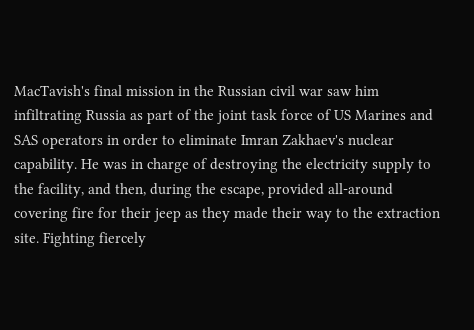MacTavish's final mission in the Russian civil war saw him infiltrating Russia as part of the joint task force of US Marines and SAS operators in order to eliminate Imran Zakhaev's nuclear capability. He was in charge of destroying the electricity supply to the facility, and then, during the escape, provided all-around covering fire for their jeep as they made their way to the extraction site. Fighting fiercely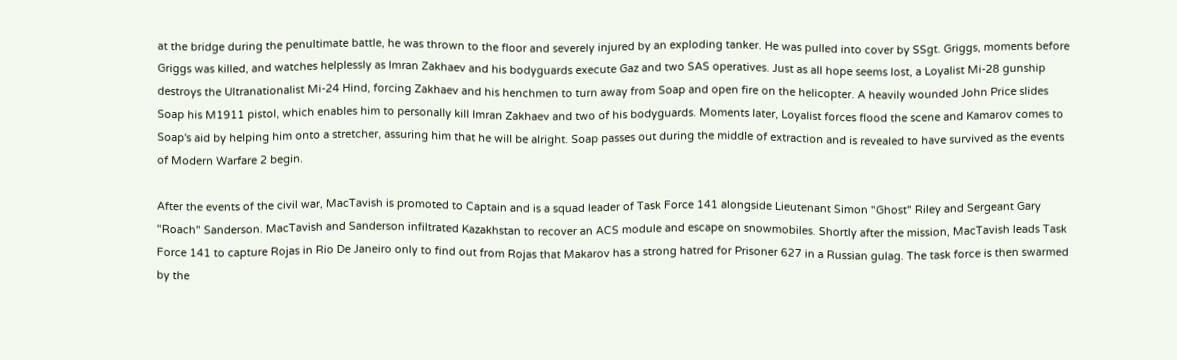at the bridge during the penultimate battle, he was thrown to the floor and severely injured by an exploding tanker. He was pulled into cover by SSgt. Griggs, moments before Griggs was killed, and watches helplessly as Imran Zakhaev and his bodyguards execute Gaz and two SAS operatives. Just as all hope seems lost, a Loyalist Mi-28 gunship destroys the Ultranationalist Mi-24 Hind, forcing Zakhaev and his henchmen to turn away from Soap and open fire on the helicopter. A heavily wounded John Price slides Soap his M1911 pistol, which enables him to personally kill Imran Zakhaev and two of his bodyguards. Moments later, Loyalist forces flood the scene and Kamarov comes to Soap's aid by helping him onto a stretcher, assuring him that he will be alright. Soap passes out during the middle of extraction and is revealed to have survived as the events of Modern Warfare 2 begin.

After the events of the civil war, MacTavish is promoted to Captain and is a squad leader of Task Force 141 alongside Lieutenant Simon "Ghost" Riley and Sergeant Gary "Roach" Sanderson. MacTavish and Sanderson infiltrated Kazakhstan to recover an ACS module and escape on snowmobiles. Shortly after the mission, MacTavish leads Task Force 141 to capture Rojas in Rio De Janeiro only to find out from Rojas that Makarov has a strong hatred for Prisoner 627 in a Russian gulag. The task force is then swarmed by the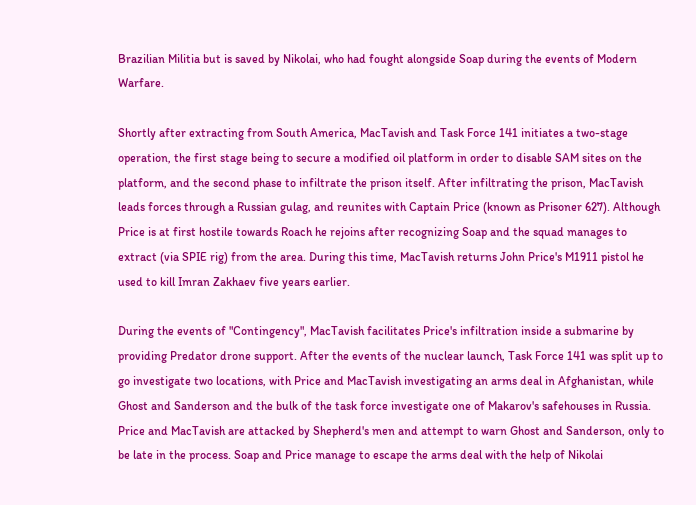Brazilian Militia but is saved by Nikolai, who had fought alongside Soap during the events of Modern Warfare.

Shortly after extracting from South America, MacTavish and Task Force 141 initiates a two-stage operation, the first stage being to secure a modified oil platform in order to disable SAM sites on the platform, and the second phase to infiltrate the prison itself. After infiltrating the prison, MacTavish leads forces through a Russian gulag, and reunites with Captain Price (known as Prisoner 627). Although Price is at first hostile towards Roach he rejoins after recognizing Soap and the squad manages to extract (via SPIE rig) from the area. During this time, MacTavish returns John Price's M1911 pistol he used to kill Imran Zakhaev five years earlier.

During the events of "Contingency", MacTavish facilitates Price's infiltration inside a submarine by providing Predator drone support. After the events of the nuclear launch, Task Force 141 was split up to go investigate two locations, with Price and MacTavish investigating an arms deal in Afghanistan, while Ghost and Sanderson and the bulk of the task force investigate one of Makarov's safehouses in Russia. Price and MacTavish are attacked by Shepherd's men and attempt to warn Ghost and Sanderson, only to be late in the process. Soap and Price manage to escape the arms deal with the help of Nikolai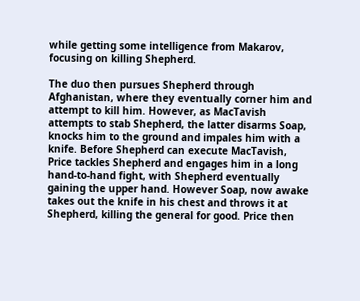while getting some intelligence from Makarov, focusing on killing Shepherd.

The duo then pursues Shepherd through Afghanistan, where they eventually corner him and attempt to kill him. However, as MacTavish attempts to stab Shepherd, the latter disarms Soap, knocks him to the ground and impales him with a knife. Before Shepherd can execute MacTavish, Price tackles Shepherd and engages him in a long hand-to-hand fight, with Shepherd eventually gaining the upper hand. However Soap, now awake takes out the knife in his chest and throws it at Shepherd, killing the general for good. Price then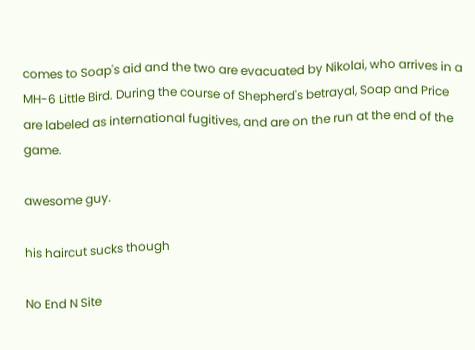comes to Soap's aid and the two are evacuated by Nikolai, who arrives in a MH-6 Little Bird. During the course of Shepherd's betrayal, Soap and Price are labeled as international fugitives, and are on the run at the end of the game.

awesome guy.

his haircut sucks though

No End N Site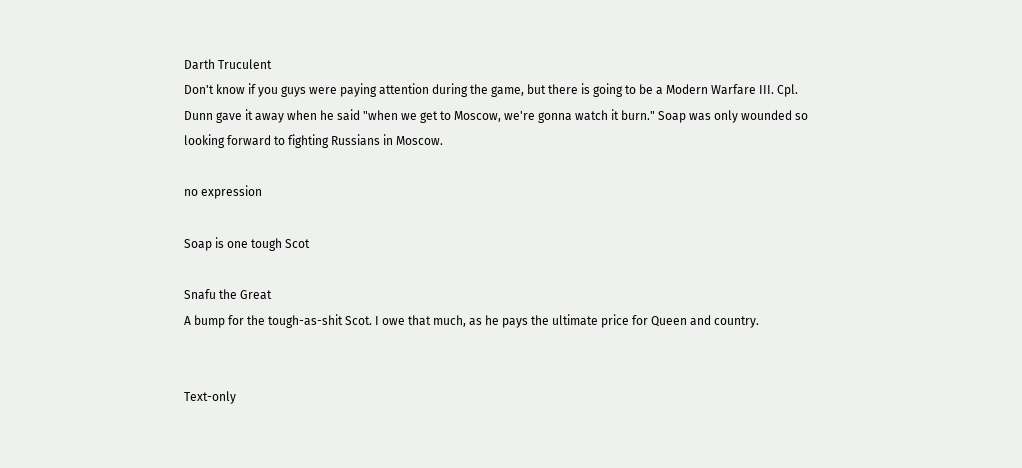Darth Truculent
Don't know if you guys were paying attention during the game, but there is going to be a Modern Warfare III. Cpl. Dunn gave it away when he said "when we get to Moscow, we're gonna watch it burn." Soap was only wounded so looking forward to fighting Russians in Moscow.

no expression

Soap is one tough Scot

Snafu the Great
A bump for the tough-as-shit Scot. I owe that much, as he pays the ultimate price for Queen and country.


Text-only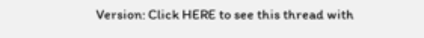Version: Click HERE to see this thread with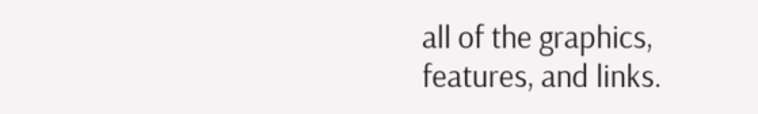all of the graphics, features, and links.